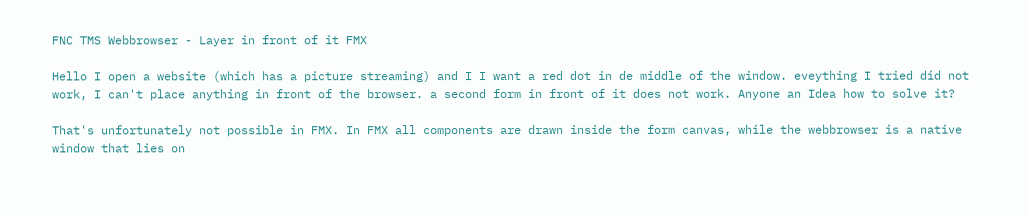FNC TMS Webbrowser - Layer in front of it FMX

Hello I open a website (which has a picture streaming) and I I want a red dot in de middle of the window. eveything I tried did not work, I can't place anything in front of the browser. a second form in front of it does not work. Anyone an Idea how to solve it?

That's unfortunately not possible in FMX. In FMX all components are drawn inside the form canvas, while the webbrowser is a native window that lies on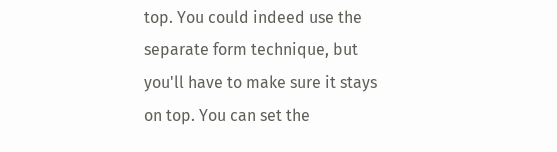top. You could indeed use the separate form technique, but you'll have to make sure it stays on top. You can set the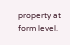property at form level.